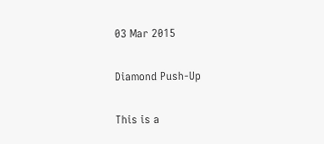03 Mar 2015

Diamond Push-Up

This is a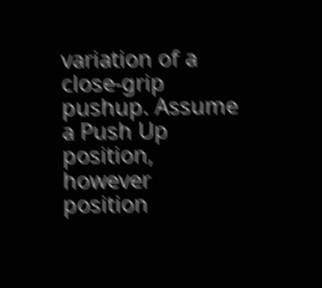variation of a close-grip pushup. Assume a Push Up position, however position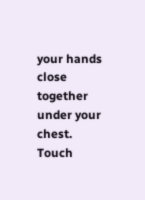your hands close together under your chest. Touch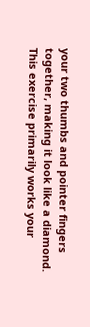your two thumbs and pointer fingers together, making it look like a diamond. This exercise primarily works your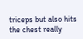triceps but also hits the chest really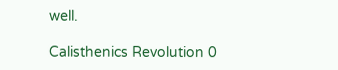well.

Calisthenics Revolution 0